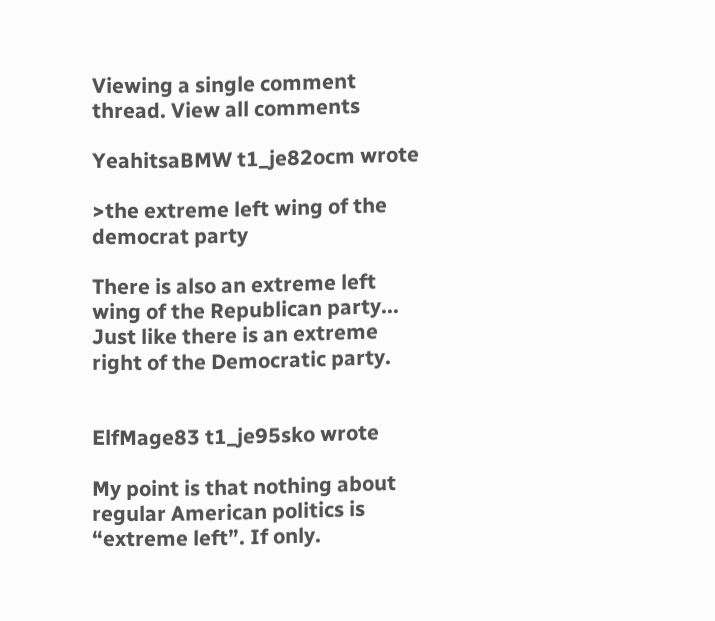Viewing a single comment thread. View all comments

YeahitsaBMW t1_je82ocm wrote

>the extreme left wing of the democrat party

There is also an extreme left wing of the Republican party... Just like there is an extreme right of the Democratic party.


ElfMage83 t1_je95sko wrote

My point is that nothing about regular American politics is “extreme left”. If only.